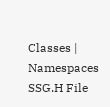Classes | Namespaces
SSG.H File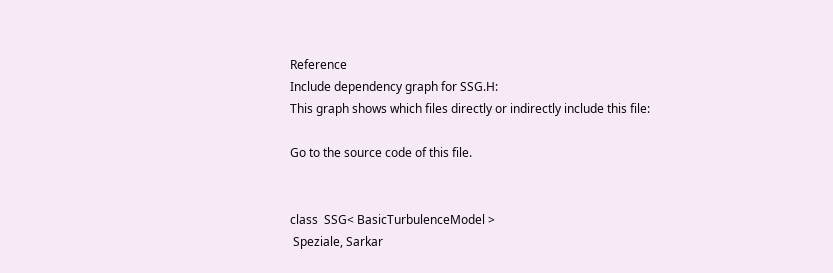Reference
Include dependency graph for SSG.H:
This graph shows which files directly or indirectly include this file:

Go to the source code of this file.


class  SSG< BasicTurbulenceModel >
 Speziale, Sarkar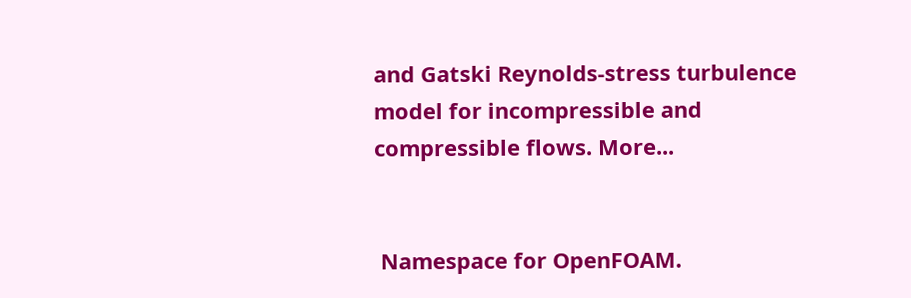and Gatski Reynolds-stress turbulence model for incompressible and compressible flows. More...


 Namespace for OpenFOAM.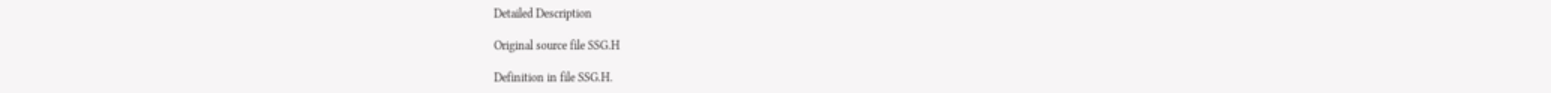Detailed Description

Original source file SSG.H

Definition in file SSG.H.